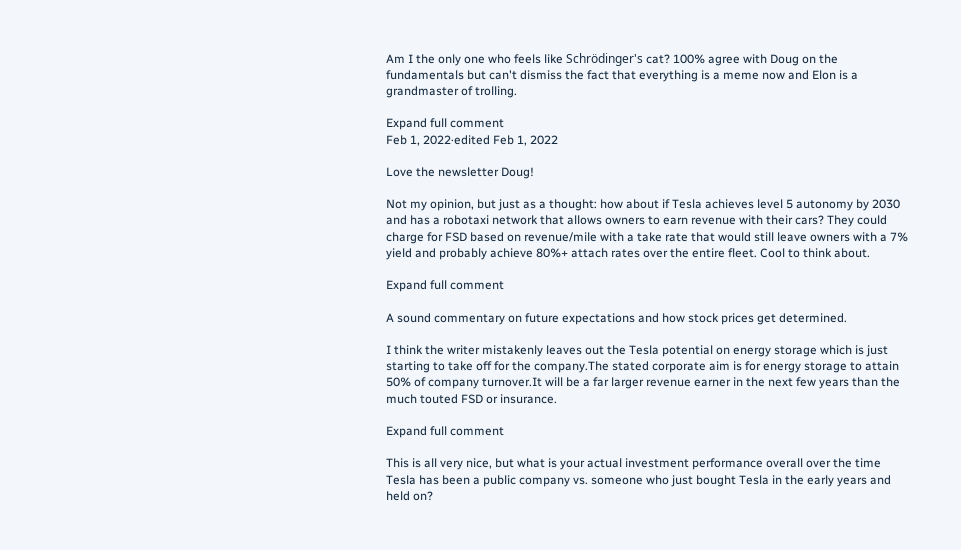Am I the only one who feels like Schrödinger's cat? 100% agree with Doug on the fundamentals but can't dismiss the fact that everything is a meme now and Elon is a grandmaster of trolling.

Expand full comment
Feb 1, 2022·edited Feb 1, 2022

Love the newsletter Doug!

Not my opinion, but just as a thought: how about if Tesla achieves level 5 autonomy by 2030 and has a robotaxi network that allows owners to earn revenue with their cars? They could charge for FSD based on revenue/mile with a take rate that would still leave owners with a 7% yield and probably achieve 80%+ attach rates over the entire fleet. Cool to think about.

Expand full comment

A sound commentary on future expectations and how stock prices get determined.

I think the writer mistakenly leaves out the Tesla potential on energy storage which is just starting to take off for the company.The stated corporate aim is for energy storage to attain 50% of company turnover.It will be a far larger revenue earner in the next few years than the much touted FSD or insurance.

Expand full comment

This is all very nice, but what is your actual investment performance overall over the time Tesla has been a public company vs. someone who just bought Tesla in the early years and held on?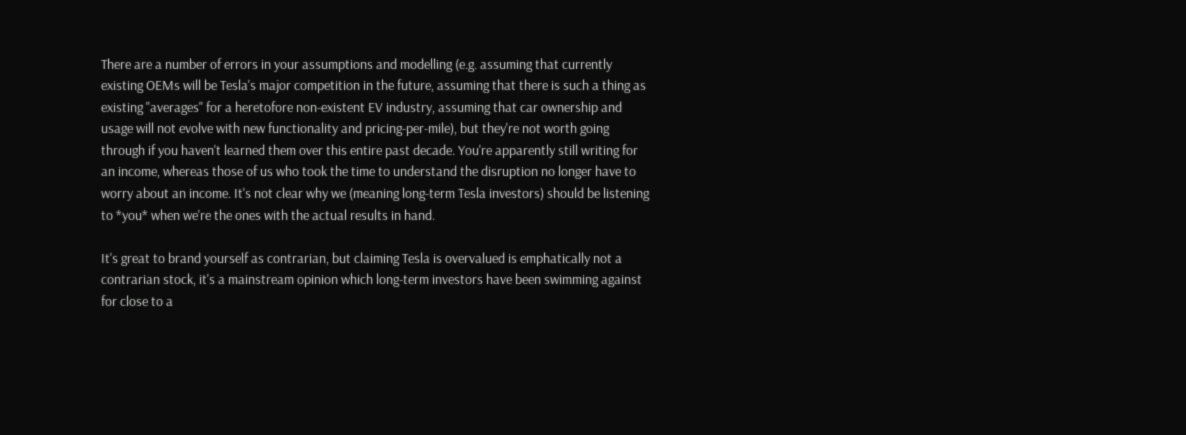There are a number of errors in your assumptions and modelling (e.g. assuming that currently existing OEMs will be Tesla's major competition in the future, assuming that there is such a thing as existing "averages" for a heretofore non-existent EV industry, assuming that car ownership and usage will not evolve with new functionality and pricing-per-mile), but they're not worth going through if you haven't learned them over this entire past decade. You're apparently still writing for an income, whereas those of us who took the time to understand the disruption no longer have to worry about an income. It's not clear why we (meaning long-term Tesla investors) should be listening to *you* when we're the ones with the actual results in hand.

It's great to brand yourself as contrarian, but claiming Tesla is overvalued is emphatically not a contrarian stock, it's a mainstream opinion which long-term investors have been swimming against for close to a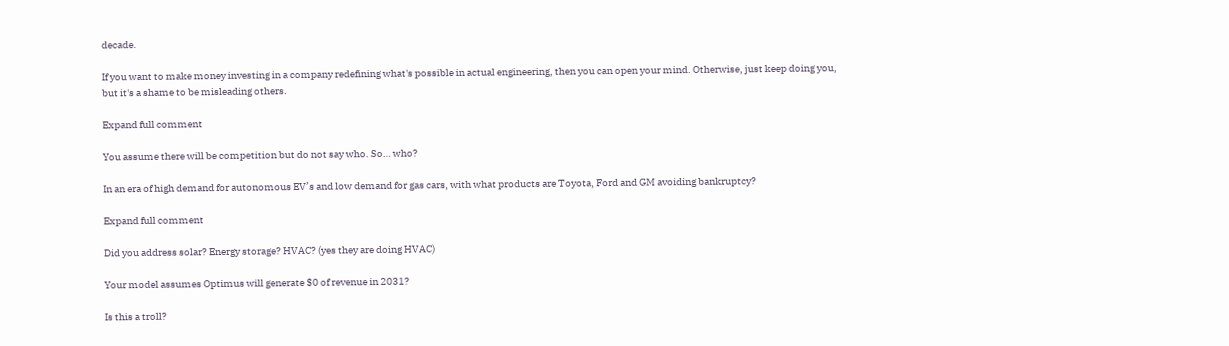decade.

If you want to make money investing in a company redefining what's possible in actual engineering, then you can open your mind. Otherwise, just keep doing you, but it's a shame to be misleading others.

Expand full comment

You assume there will be competition but do not say who. So… who?

In an era of high demand for autonomous EV’s and low demand for gas cars, with what products are Toyota, Ford and GM avoiding bankruptcy?

Expand full comment

Did you address solar? Energy storage? HVAC? (yes they are doing HVAC)

Your model assumes Optimus will generate $0 of revenue in 2031?

Is this a troll?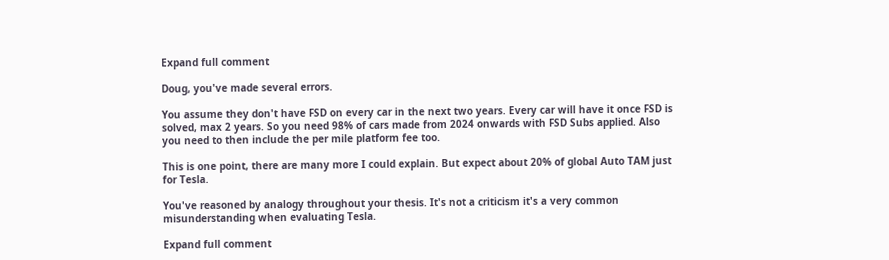Expand full comment

Doug, you've made several errors.

You assume they don't have FSD on every car in the next two years. Every car will have it once FSD is solved, max 2 years. So you need 98% of cars made from 2024 onwards with FSD Subs applied. Also you need to then include the per mile platform fee too.

This is one point, there are many more I could explain. But expect about 20% of global Auto TAM just for Tesla.

You've reasoned by analogy throughout your thesis. It's not a criticism it's a very common misunderstanding when evaluating Tesla.

Expand full comment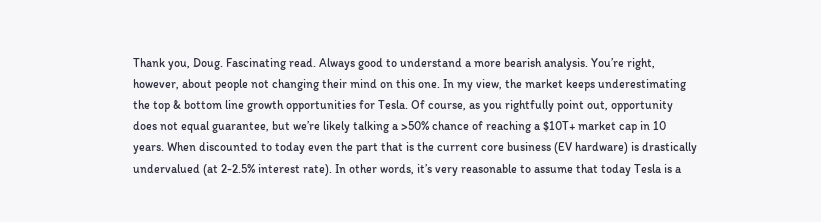Thank you, Doug. Fascinating read. Always good to understand a more bearish analysis. You’re right, however, about people not changing their mind on this one. In my view, the market keeps underestimating the top & bottom line growth opportunities for Tesla. Of course, as you rightfully point out, opportunity does not equal guarantee, but we’re likely talking a >50% chance of reaching a $10T+ market cap in 10 years. When discounted to today even the part that is the current core business (EV hardware) is drastically undervalued (at 2-2.5% interest rate). In other words, it’s very reasonable to assume that today Tesla is a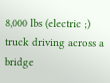8,000 lbs (electric ;) truck driving across a bridge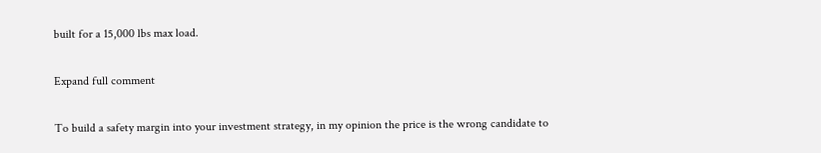built for a 15,000 lbs max load.

Expand full comment

To build a safety margin into your investment strategy, in my opinion the price is the wrong candidate to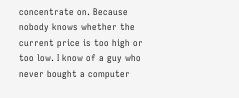concentrate on. Because nobody knows whether the current price is too high or too low. I know of a guy who never bought a computer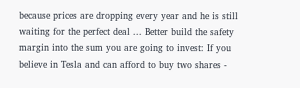because prices are dropping every year and he is still waiting for the perfect deal ... Better build the safety margin into the sum you are going to invest: If you believe in Tesla and can afford to buy two shares -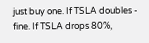just buy one. If TSLA doubles - fine. If TSLA drops 80%,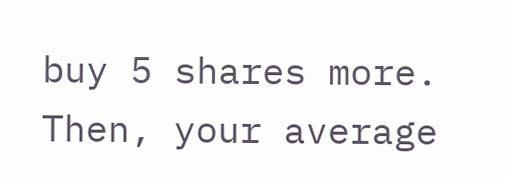buy 5 shares more. Then, your average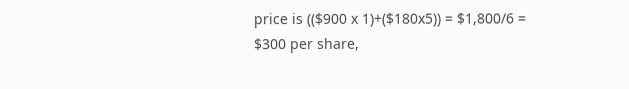price is (($900 x 1)+($180x5)) = $1,800/6 = $300 per share,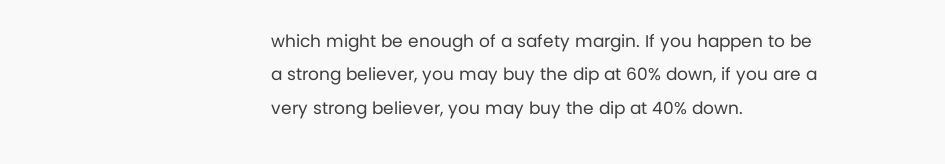which might be enough of a safety margin. If you happen to be a strong believer, you may buy the dip at 60% down, if you are a very strong believer, you may buy the dip at 40% down.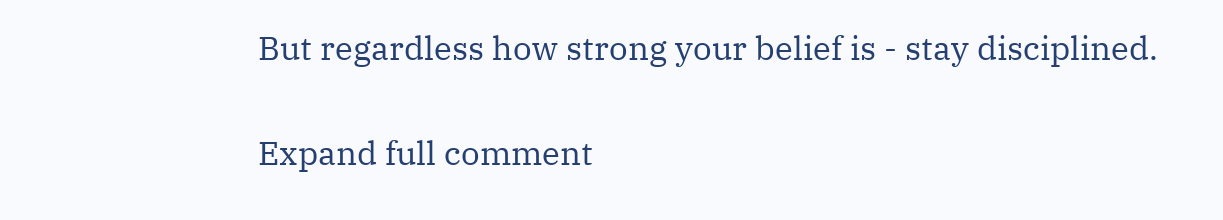But regardless how strong your belief is - stay disciplined.

Expand full comment